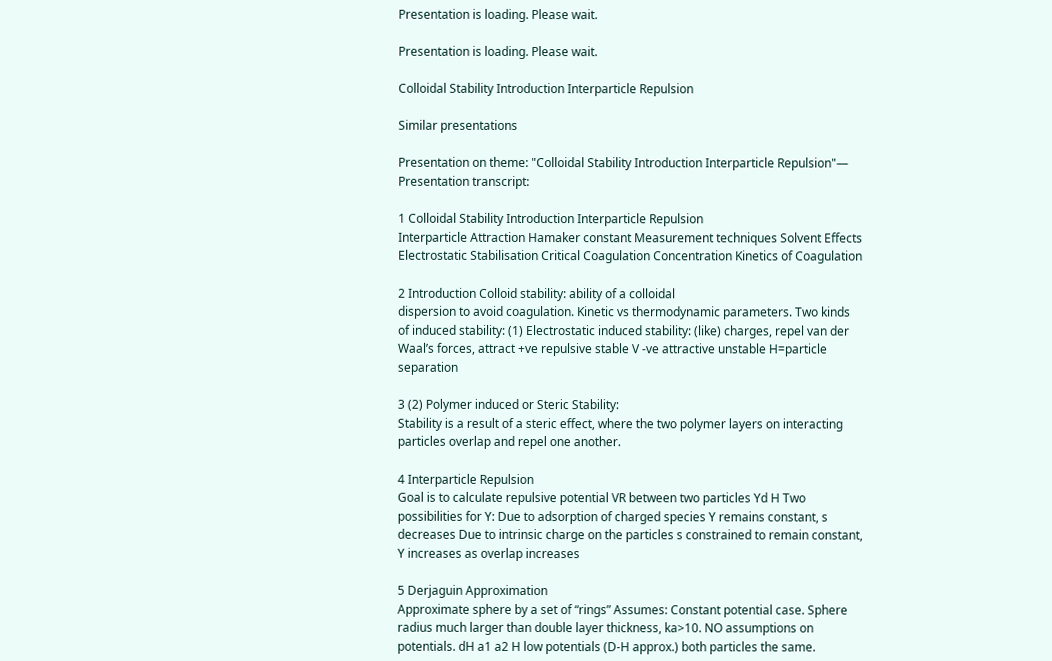Presentation is loading. Please wait.

Presentation is loading. Please wait.

Colloidal Stability Introduction Interparticle Repulsion

Similar presentations

Presentation on theme: "Colloidal Stability Introduction Interparticle Repulsion"— Presentation transcript:

1 Colloidal Stability Introduction Interparticle Repulsion
Interparticle Attraction Hamaker constant Measurement techniques Solvent Effects Electrostatic Stabilisation Critical Coagulation Concentration Kinetics of Coagulation

2 Introduction Colloid stability: ability of a colloidal
dispersion to avoid coagulation. Kinetic vs thermodynamic parameters. Two kinds of induced stability: (1) Electrostatic induced stability: (like) charges, repel van der Waal’s forces, attract +ve repulsive stable V -ve attractive unstable H=particle separation

3 (2) Polymer induced or Steric Stability:
Stability is a result of a steric effect, where the two polymer layers on interacting particles overlap and repel one another.

4 Interparticle Repulsion
Goal is to calculate repulsive potential VR between two particles Yd H Two possibilities for Y: Due to adsorption of charged species Y remains constant, s decreases Due to intrinsic charge on the particles s constrained to remain constant, Y increases as overlap increases

5 Derjaguin Approximation
Approximate sphere by a set of “rings” Assumes: Constant potential case. Sphere radius much larger than double layer thickness, ka>10. NO assumptions on potentials. dH a1 a2 H low potentials (D-H approx.) both particles the same.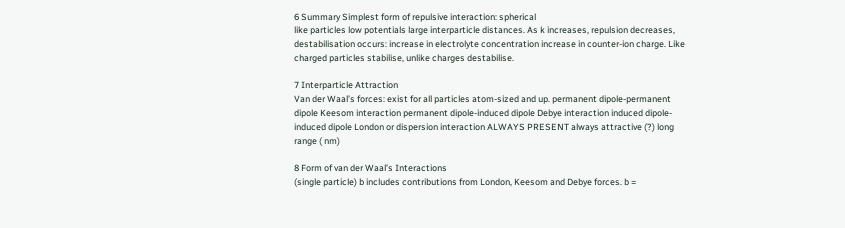6 Summary Simplest form of repulsive interaction: spherical
like particles low potentials large interparticle distances. As k increases, repulsion decreases, destabilisation occurs: increase in electrolyte concentration increase in counter-ion charge. Like charged particles stabilise, unlike charges destabilise.

7 Interparticle Attraction
Van der Waal’s forces: exist for all particles atom-sized and up. permanent dipole-permanent dipole Keesom interaction permanent dipole-induced dipole Debye interaction induced dipole-induced dipole London or dispersion interaction ALWAYS PRESENT always attractive (?) long range ( nm)

8 Form of van der Waal’s Interactions
(single particle) b includes contributions from London, Keesom and Debye forces. b =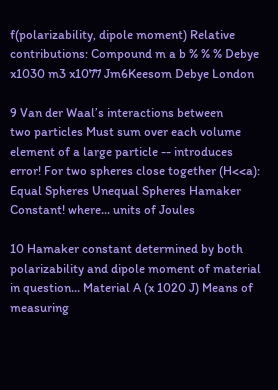f(polarizability, dipole moment) Relative contributions: Compound m a b % % % Debye x1030 m3 x1077 Jm6Keesom Debye London

9 Van der Waal’s interactions between
two particles Must sum over each volume element of a large particle -- introduces error! For two spheres close together (H<<a): Equal Spheres Unequal Spheres Hamaker Constant! where... units of Joules

10 Hamaker constant determined by both
polarizability and dipole moment of material in question... Material A (x 1020 J) Means of measuring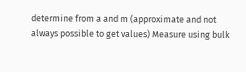determine from a and m (approximate and not always possible to get values) Measure using bulk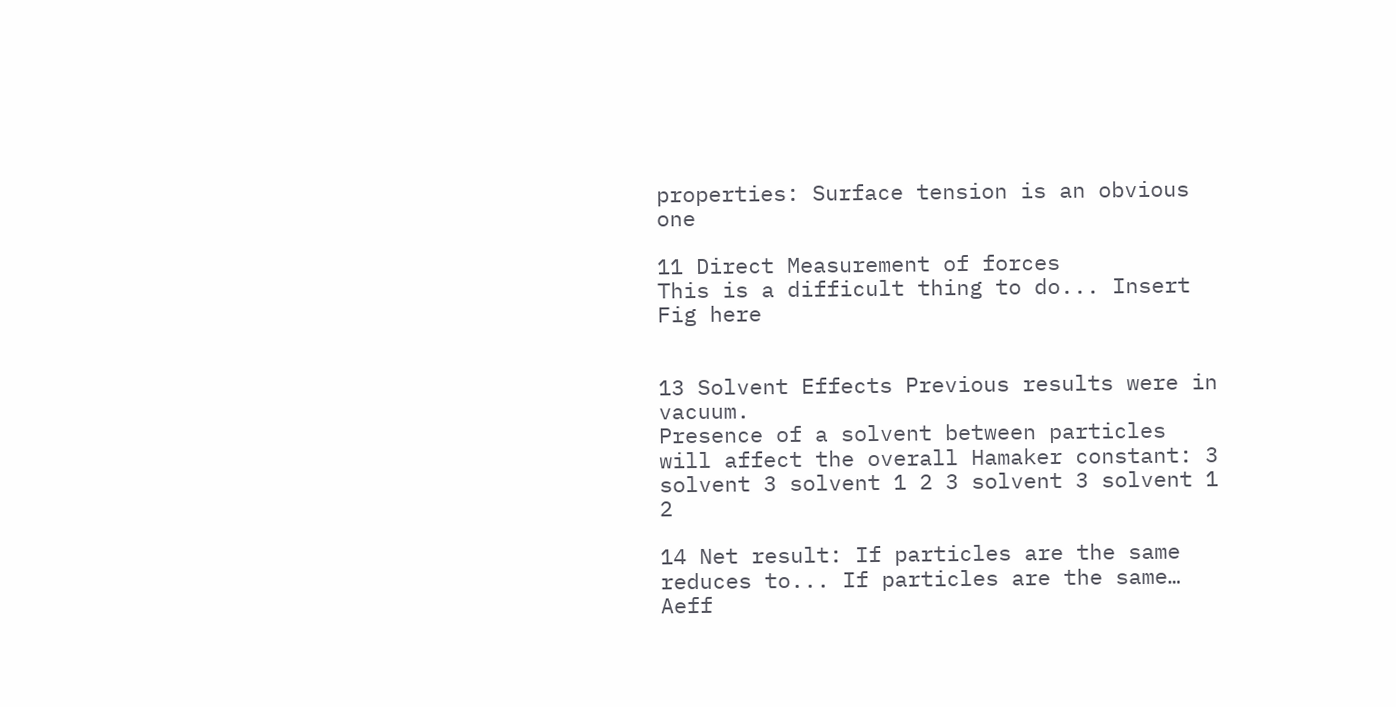properties: Surface tension is an obvious one

11 Direct Measurement of forces
This is a difficult thing to do... Insert Fig here


13 Solvent Effects Previous results were in vacuum.
Presence of a solvent between particles will affect the overall Hamaker constant: 3 solvent 3 solvent 1 2 3 solvent 3 solvent 1 2

14 Net result: If particles are the same reduces to... If particles are the same… Aeff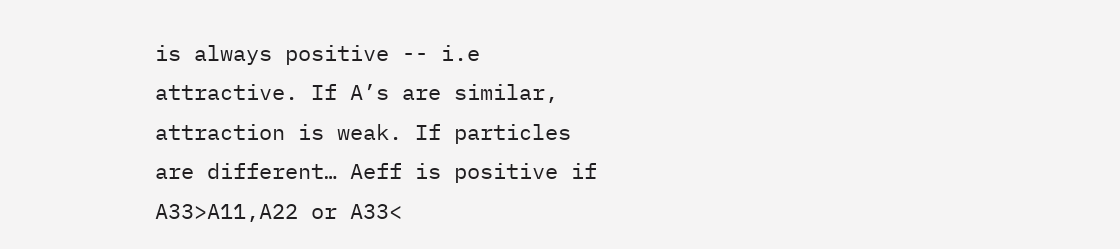is always positive -- i.e attractive. If A’s are similar, attraction is weak. If particles are different… Aeff is positive if A33>A11,A22 or A33<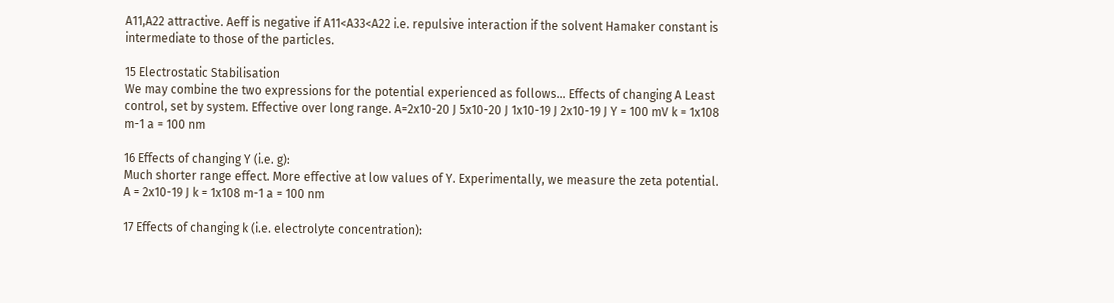A11,A22 attractive. Aeff is negative if A11<A33<A22 i.e. repulsive interaction if the solvent Hamaker constant is intermediate to those of the particles.

15 Electrostatic Stabilisation
We may combine the two expressions for the potential experienced as follows… Effects of changing A Least control, set by system. Effective over long range. A=2x10-20 J 5x10-20 J 1x10-19 J 2x10-19 J Y = 100 mV k = 1x108 m-1 a = 100 nm

16 Effects of changing Y (i.e. g):
Much shorter range effect. More effective at low values of Y. Experimentally, we measure the zeta potential. A = 2x10-19 J k = 1x108 m-1 a = 100 nm

17 Effects of changing k (i.e. electrolyte concentration):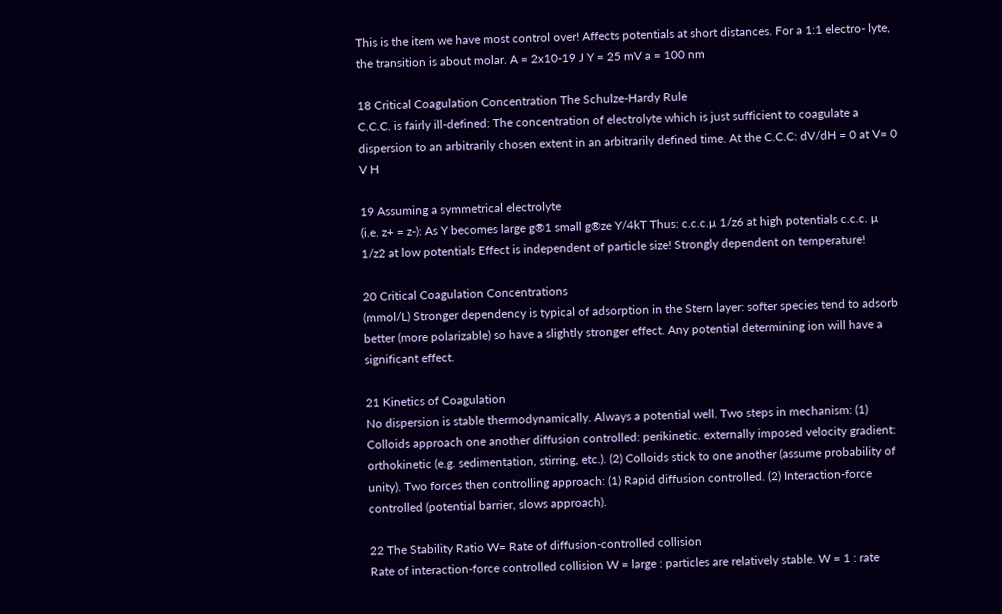This is the item we have most control over! Affects potentials at short distances. For a 1:1 electro- lyte, the transition is about molar. A = 2x10-19 J Y = 25 mV a = 100 nm

18 Critical Coagulation Concentration The Schulze-Hardy Rule
C.C.C. is fairly ill-defined: The concentration of electrolyte which is just sufficient to coagulate a dispersion to an arbitrarily chosen extent in an arbitrarily defined time. At the C.C.C: dV/dH = 0 at V= 0 V H

19 Assuming a symmetrical electrolyte
(i.e. z+ = z-): As Y becomes large g®1 small g®ze Y/4kT Thus: c.c.c.µ 1/z6 at high potentials c.c.c. µ 1/z2 at low potentials Effect is independent of particle size! Strongly dependent on temperature!

20 Critical Coagulation Concentrations
(mmol/L) Stronger dependency is typical of adsorption in the Stern layer: softer species tend to adsorb better (more polarizable) so have a slightly stronger effect. Any potential determining ion will have a significant effect.

21 Kinetics of Coagulation
No dispersion is stable thermodynamically. Always a potential well. Two steps in mechanism: (1) Colloids approach one another diffusion controlled: perikinetic. externally imposed velocity gradient: orthokinetic (e.g. sedimentation, stirring, etc.). (2) Colloids stick to one another (assume probability of unity). Two forces then controlling approach: (1) Rapid diffusion controlled. (2) Interaction-force controlled (potential barrier, slows approach).

22 The Stability Ratio W= Rate of diffusion-controlled collision
Rate of interaction-force controlled collision W = large : particles are relatively stable. W = 1 : rate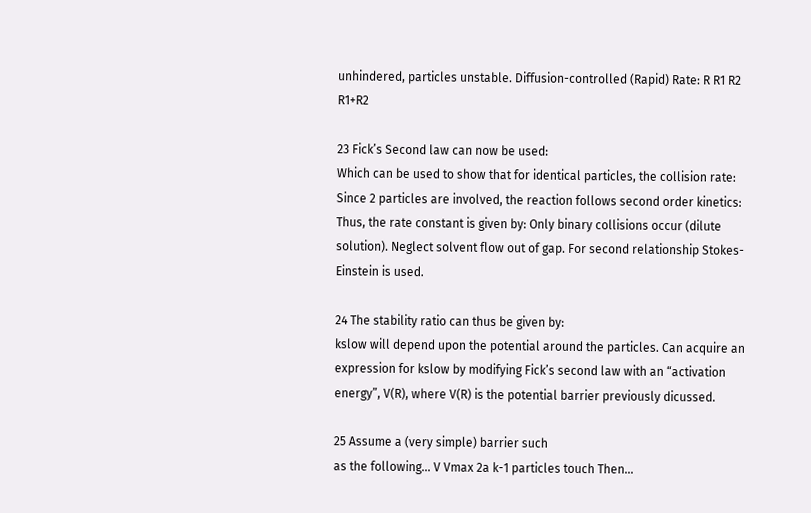unhindered, particles unstable. Diffusion-controlled (Rapid) Rate: R R1 R2 R1+R2

23 Fick’s Second law can now be used:
Which can be used to show that for identical particles, the collision rate: Since 2 particles are involved, the reaction follows second order kinetics: Thus, the rate constant is given by: Only binary collisions occur (dilute solution). Neglect solvent flow out of gap. For second relationship Stokes-Einstein is used.

24 The stability ratio can thus be given by:
kslow will depend upon the potential around the particles. Can acquire an expression for kslow by modifying Fick’s second law with an “activation energy”, V(R), where V(R) is the potential barrier previously dicussed.

25 Assume a (very simple) barrier such
as the following... V Vmax 2a k-1 particles touch Then…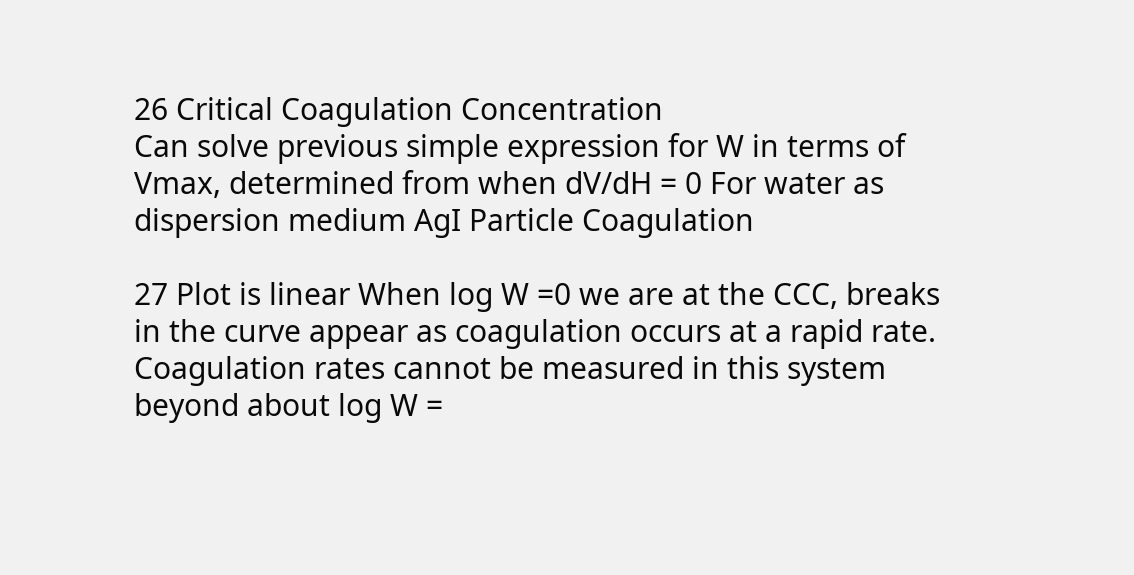26 Critical Coagulation Concentration
Can solve previous simple expression for W in terms of Vmax, determined from when dV/dH = 0 For water as dispersion medium AgI Particle Coagulation

27 Plot is linear When log W =0 we are at the CCC, breaks in the curve appear as coagulation occurs at a rapid rate. Coagulation rates cannot be measured in this system beyond about log W =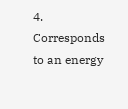4. Corresponds to an energy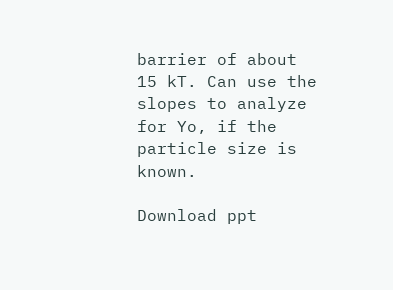barrier of about 15 kT. Can use the slopes to analyze for Yo, if the particle size is known.

Download ppt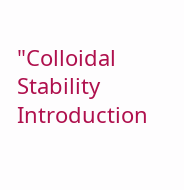"Colloidal Stability Introduction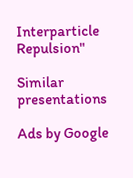Interparticle Repulsion"

Similar presentations

Ads by Google